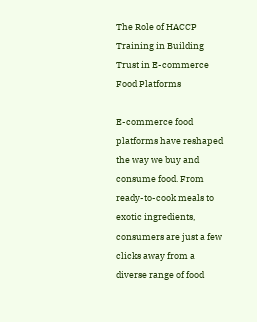The Role of HACCP Training in Building Trust in E-commerce Food Platforms

E-commerce food platforms have reshaped the way we buy and consume food. From ready-to-cook meals to exotic ingredients, consumers are just a few clicks away from a diverse range of food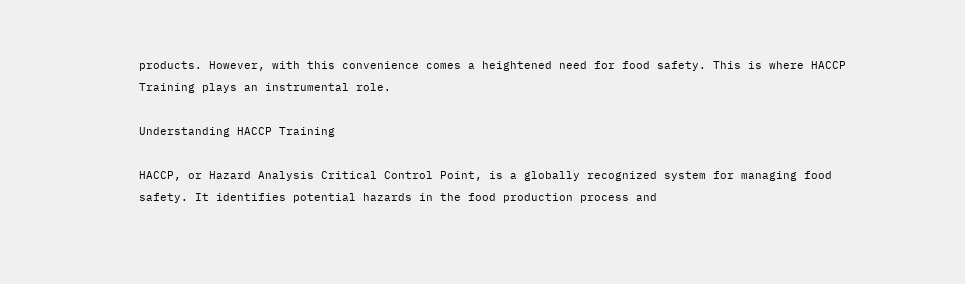products. However, with this convenience comes a heightened need for food safety. This is where HACCP Training plays an instrumental role.

Understanding HACCP Training

HACCP, or Hazard Analysis Critical Control Point, is a globally recognized system for managing food safety. It identifies potential hazards in the food production process and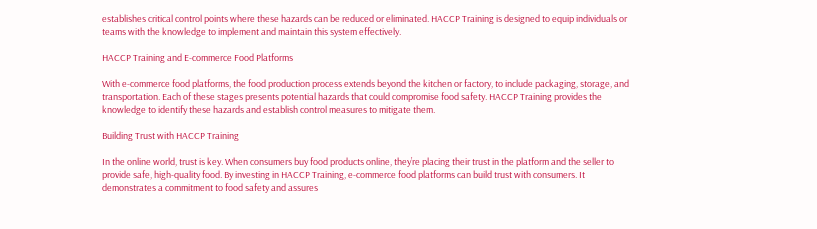establishes critical control points where these hazards can be reduced or eliminated. HACCP Training is designed to equip individuals or teams with the knowledge to implement and maintain this system effectively.

HACCP Training and E-commerce Food Platforms

With e-commerce food platforms, the food production process extends beyond the kitchen or factory, to include packaging, storage, and transportation. Each of these stages presents potential hazards that could compromise food safety. HACCP Training provides the knowledge to identify these hazards and establish control measures to mitigate them.

Building Trust with HACCP Training

In the online world, trust is key. When consumers buy food products online, they’re placing their trust in the platform and the seller to provide safe, high-quality food. By investing in HACCP Training, e-commerce food platforms can build trust with consumers. It demonstrates a commitment to food safety and assures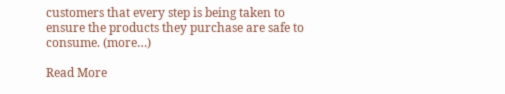customers that every step is being taken to ensure the products they purchase are safe to consume. (more…)

Read More